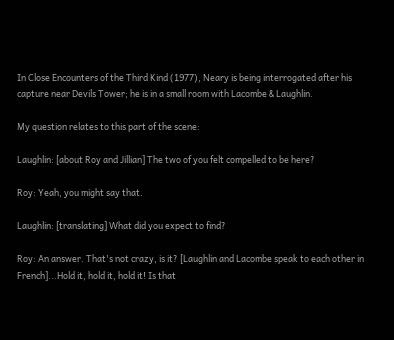In Close Encounters of the Third Kind (1977), Neary is being interrogated after his capture near Devils Tower; he is in a small room with Lacombe & Laughlin.

My question relates to this part of the scene:

Laughlin: [about Roy and Jillian] The two of you felt compelled to be here?

Roy: Yeah, you might say that.

Laughlin: [translating] What did you expect to find?

Roy: An answer. That's not crazy, is it? [Laughlin and Lacombe speak to each other in French]...Hold it, hold it, hold it! Is that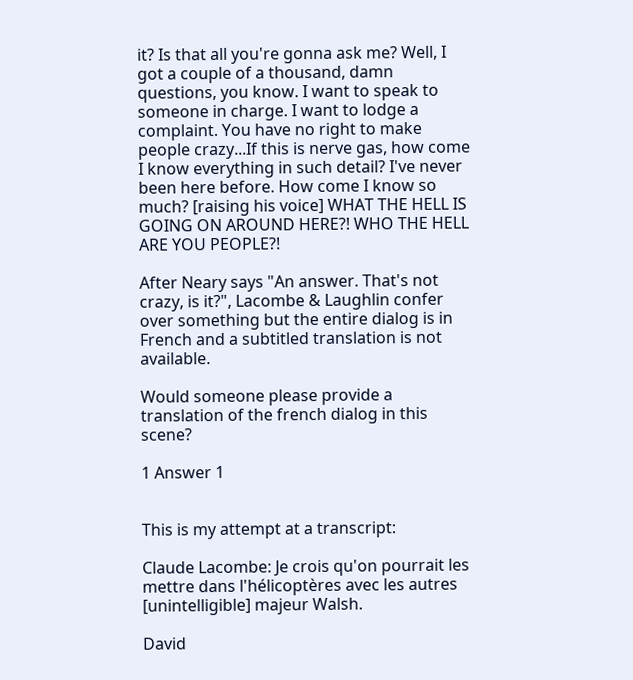it? Is that all you're gonna ask me? Well, I got a couple of a thousand, damn questions, you know. I want to speak to someone in charge. I want to lodge a complaint. You have no right to make people crazy...If this is nerve gas, how come I know everything in such detail? I've never been here before. How come I know so much? [raising his voice] WHAT THE HELL IS GOING ON AROUND HERE?! WHO THE HELL ARE YOU PEOPLE?!

After Neary says "An answer. That's not crazy, is it?", Lacombe & Laughlin confer over something but the entire dialog is in French and a subtitled translation is not available.

Would someone please provide a translation of the french dialog in this scene?

1 Answer 1


This is my attempt at a transcript:

Claude Lacombe: Je crois qu'on pourrait les mettre dans l'hélicoptères avec les autres [unintelligible] majeur Walsh.

David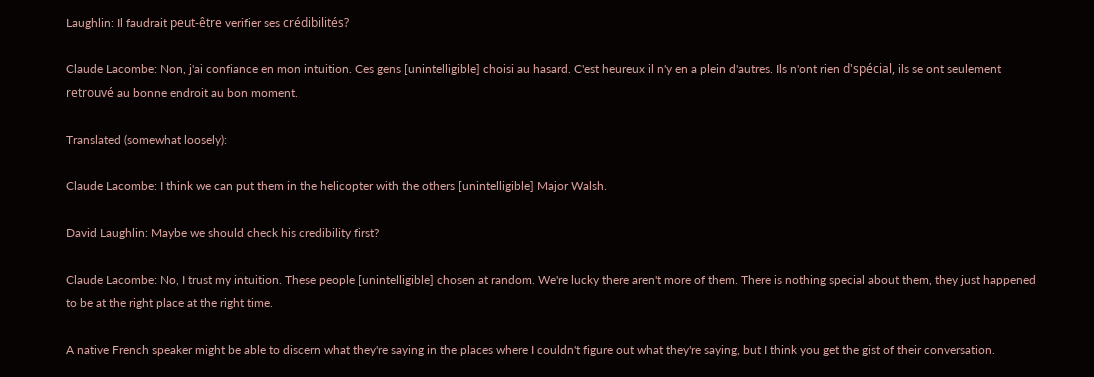Laughlin: Il faudrait peut-être verifier ses crédibilités?

Claude Lacombe: Non, j'ai confiance en mon intuition. Ces gens [unintelligible] choisi au hasard. C'est heureux il n'y en a plein d'autres. Ils n'ont rien d'spécial, ils se ont seulement retrouvé au bonne endroit au bon moment.

Translated (somewhat loosely):

Claude Lacombe: I think we can put them in the helicopter with the others [unintelligible] Major Walsh.

David Laughlin: Maybe we should check his credibility first?

Claude Lacombe: No, I trust my intuition. These people [unintelligible] chosen at random. We're lucky there aren't more of them. There is nothing special about them, they just happened to be at the right place at the right time.

A native French speaker might be able to discern what they're saying in the places where I couldn't figure out what they're saying, but I think you get the gist of their conversation.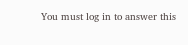You must log in to answer this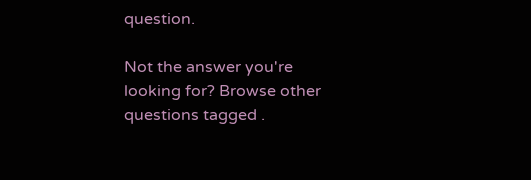question.

Not the answer you're looking for? Browse other questions tagged .